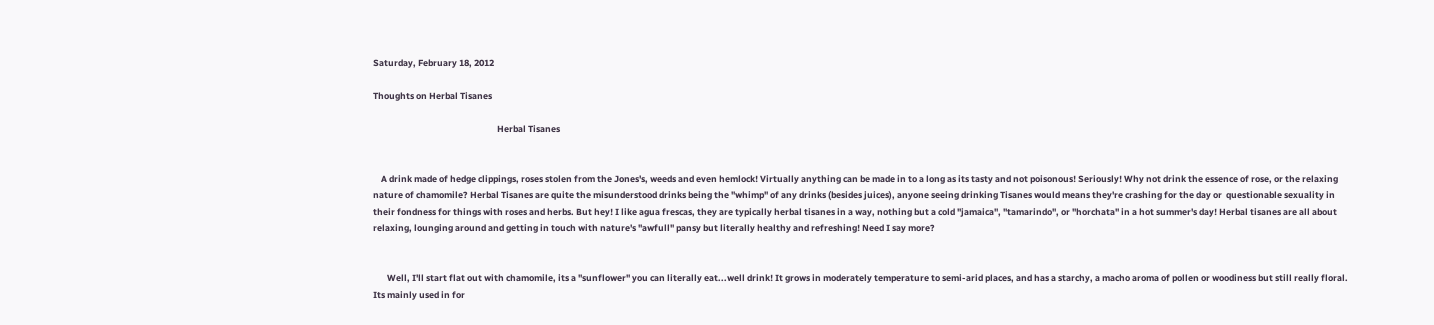Saturday, February 18, 2012

Thoughts on Herbal Tisanes

                                                              Herbal Tisanes


    A drink made of hedge clippings, roses stolen from the Jones's, weeds and even hemlock! Virtually anything can be made in to a long as its tasty and not poisonous! Seriously! Why not drink the essence of rose, or the relaxing nature of chamomile? Herbal Tisanes are quite the misunderstood drinks being the "whimp" of any drinks (besides juices), anyone seeing drinking Tisanes would means they're crashing for the day or  questionable sexuality in their fondness for things with roses and herbs. But hey! I like agua frescas, they are typically herbal tisanes in a way, nothing but a cold "jamaica", "tamarindo", or "horchata" in a hot summer's day! Herbal tisanes are all about relaxing, lounging around and getting in touch with nature's "awfull" pansy but literally healthy and refreshing! Need I say more?


       Well, I'll start flat out with chamomile, its a "sunflower" you can literally eat...well drink! It grows in moderately temperature to semi-arid places, and has a starchy, a macho aroma of pollen or woodiness but still really floral. Its mainly used in for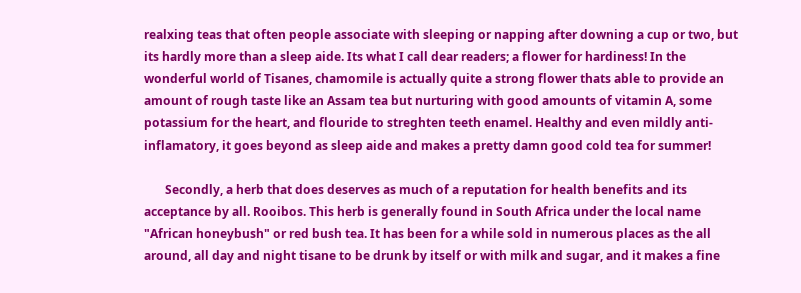realxing teas that often people associate with sleeping or napping after downing a cup or two, but its hardly more than a sleep aide. Its what I call dear readers; a flower for hardiness! In the wonderful world of Tisanes, chamomile is actually quite a strong flower thats able to provide an amount of rough taste like an Assam tea but nurturing with good amounts of vitamin A, some potassium for the heart, and flouride to streghten teeth enamel. Healthy and even mildly anti-inflamatory, it goes beyond as sleep aide and makes a pretty damn good cold tea for summer!

       Secondly, a herb that does deserves as much of a reputation for health benefits and its acceptance by all. Rooibos. This herb is generally found in South Africa under the local name "African honeybush" or red bush tea. It has been for a while sold in numerous places as the all around, all day and night tisane to be drunk by itself or with milk and sugar, and it makes a fine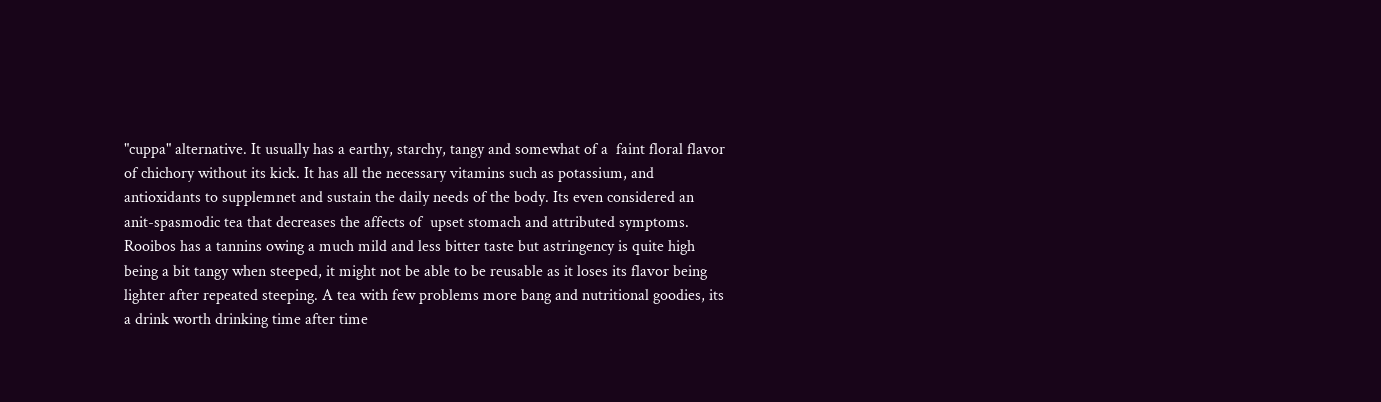"cuppa" alternative. It usually has a earthy, starchy, tangy and somewhat of a  faint floral flavor  of chichory without its kick. It has all the necessary vitamins such as potassium, and antioxidants to supplemnet and sustain the daily needs of the body. Its even considered an anit-spasmodic tea that decreases the affects of  upset stomach and attributed symptoms. Rooibos has a tannins owing a much mild and less bitter taste but astringency is quite high being a bit tangy when steeped, it might not be able to be reusable as it loses its flavor being lighter after repeated steeping. A tea with few problems more bang and nutritional goodies, its a drink worth drinking time after time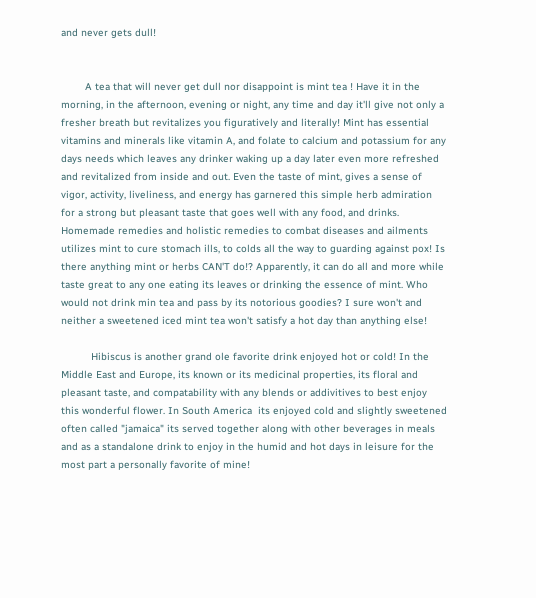and never gets dull!


        A tea that will never get dull nor disappoint is mint tea ! Have it in the morning, in the afternoon, evening or night, any time and day it'll give not only a fresher breath but revitalizes you figuratively and literally! Mint has essential vitamins and minerals like vitamin A, and folate to calcium and potassium for any days needs which leaves any drinker waking up a day later even more refreshed and revitalized from inside and out. Even the taste of mint, gives a sense of vigor, activity, liveliness, and energy has garnered this simple herb admiration for a strong but pleasant taste that goes well with any food, and drinks. Homemade remedies and holistic remedies to combat diseases and ailments utilizes mint to cure stomach ills, to colds all the way to guarding against pox! Is there anything mint or herbs CAN'T do!? Apparently, it can do all and more while taste great to any one eating its leaves or drinking the essence of mint. Who would not drink min tea and pass by its notorious goodies? I sure won't and neither a sweetened iced mint tea won't satisfy a hot day than anything else!

          Hibiscus is another grand ole favorite drink enjoyed hot or cold! In the Middle East and Europe, its known or its medicinal properties, its floral and pleasant taste, and compatability with any blends or addivitives to best enjoy this wonderful flower. In South America  its enjoyed cold and slightly sweetened  often called "jamaica" its served together along with other beverages in meals and as a standalone drink to enjoy in the humid and hot days in leisure for the most part a personally favorite of mine!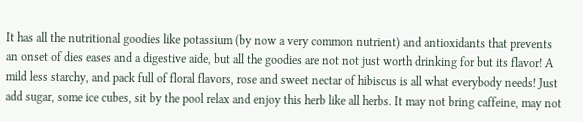It has all the nutritional goodies like potassium (by now a very common nutrient) and antioxidants that prevents an onset of dies eases and a digestive aide, but all the goodies are not not just worth drinking for but its flavor! A mild less starchy, and pack full of floral flavors, rose and sweet nectar of hibiscus is all what everybody needs! Just add sugar, some ice cubes, sit by the pool relax and enjoy this herb like all herbs. It may not bring caffeine, may not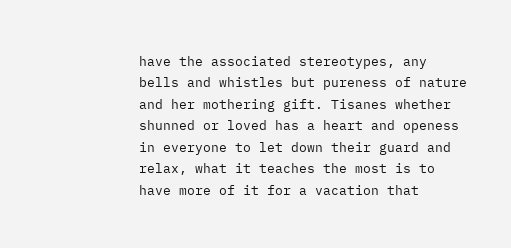have the associated stereotypes, any bells and whistles but pureness of nature and her mothering gift. Tisanes whether shunned or loved has a heart and openess in everyone to let down their guard and relax, what it teaches the most is to have more of it for a vacation that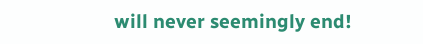will never seemingly end!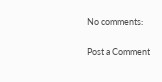No comments:

Post a Comment